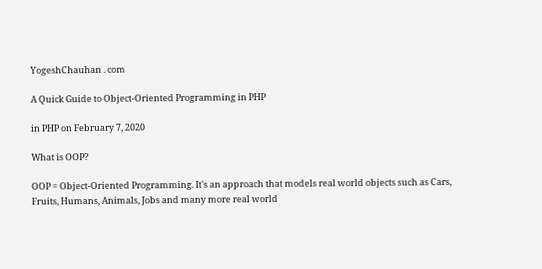YogeshChauhan . com

A Quick Guide to Object-Oriented Programming in PHP

in PHP on February 7, 2020

What is OOP?

OOP = Object-Oriented Programming. It's an approach that models real world objects such as Cars, Fruits, Humans, Animals, Jobs and many more real world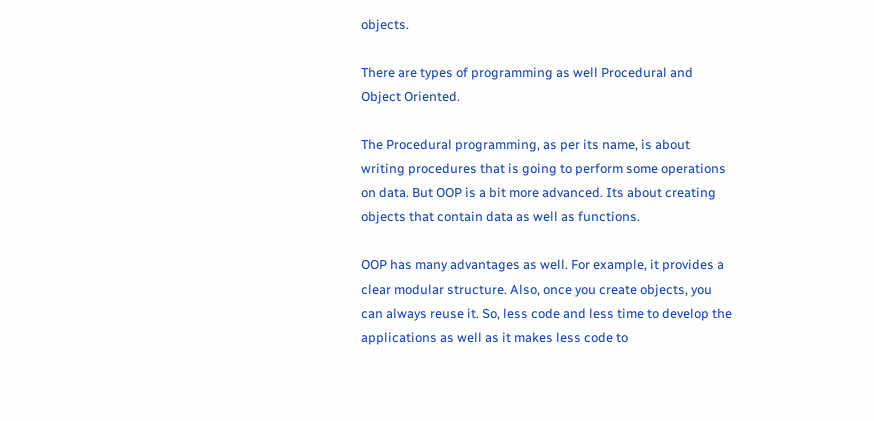objects.

There are types of programming as well Procedural and Object Oriented.

The Procedural programming, as per its name, is about writing procedures that is going to perform some operations on data. But OOP is a bit more advanced. Its about creating objects that contain data as well as functions.

OOP has many advantages as well. For example, it provides a clear modular structure. Also, once you create objects, you can always reuse it. So, less code and less time to develop the applications as well as it makes less code to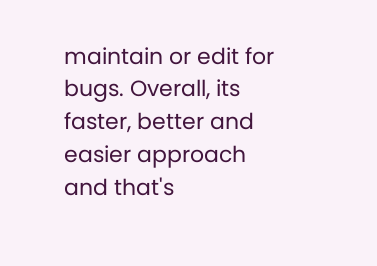maintain or edit for bugs. Overall, its faster, better and easier approach and that's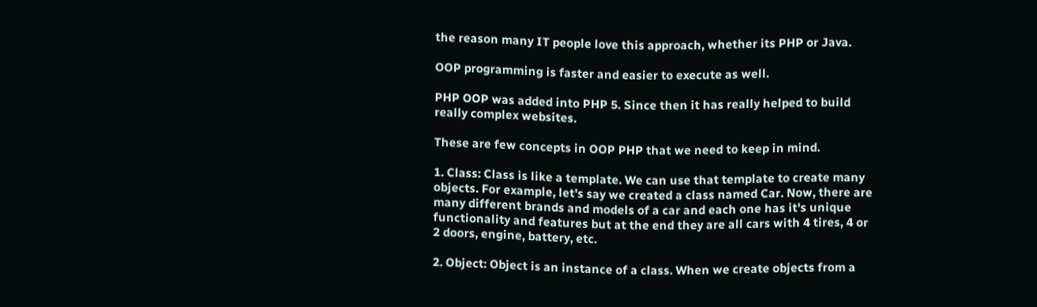the reason many IT people love this approach, whether its PHP or Java.

OOP programming is faster and easier to execute as well.

PHP OOP was added into PHP 5. Since then it has really helped to build really complex websites.

These are few concepts in OOP PHP that we need to keep in mind.

1. Class: Class is like a template. We can use that template to create many objects. For example, let's say we created a class named Car. Now, there are many different brands and models of a car and each one has it's unique functionality and features but at the end they are all cars with 4 tires, 4 or 2 doors, engine, battery, etc.

2. Object: Object is an instance of a class. When we create objects from a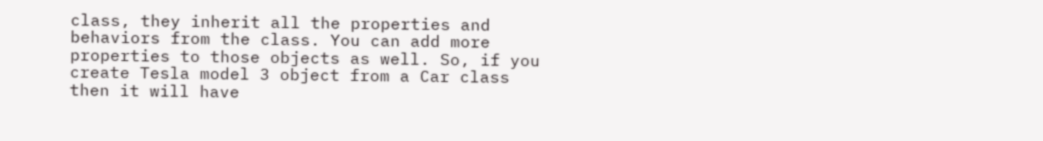class, they inherit all the properties and behaviors from the class. You can add more properties to those objects as well. So, if you create Tesla model 3 object from a Car class then it will have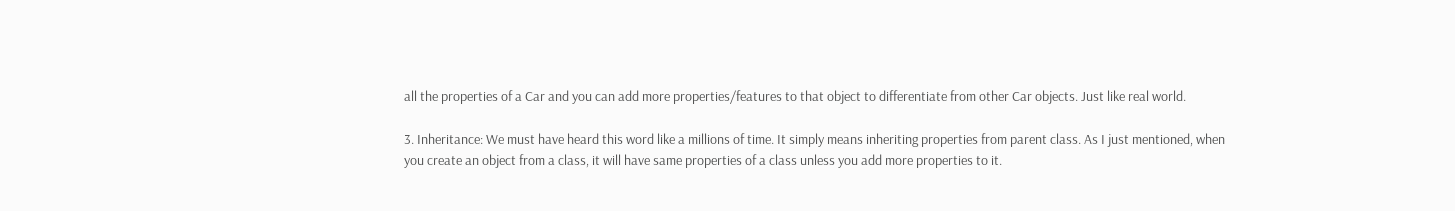all the properties of a Car and you can add more properties/features to that object to differentiate from other Car objects. Just like real world.

3. Inheritance: We must have heard this word like a millions of time. It simply means inheriting properties from parent class. As I just mentioned, when you create an object from a class, it will have same properties of a class unless you add more properties to it.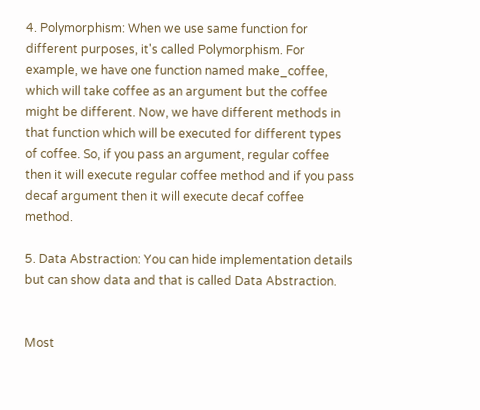4. Polymorphism: When we use same function for different purposes, it's called Polymorphism. For example, we have one function named make_coffee, which will take coffee as an argument but the coffee might be different. Now, we have different methods in that function which will be executed for different types of coffee. So, if you pass an argument, regular coffee then it will execute regular coffee method and if you pass decaf argument then it will execute decaf coffee method.

5. Data Abstraction: You can hide implementation details but can show data and that is called Data Abstraction.


Most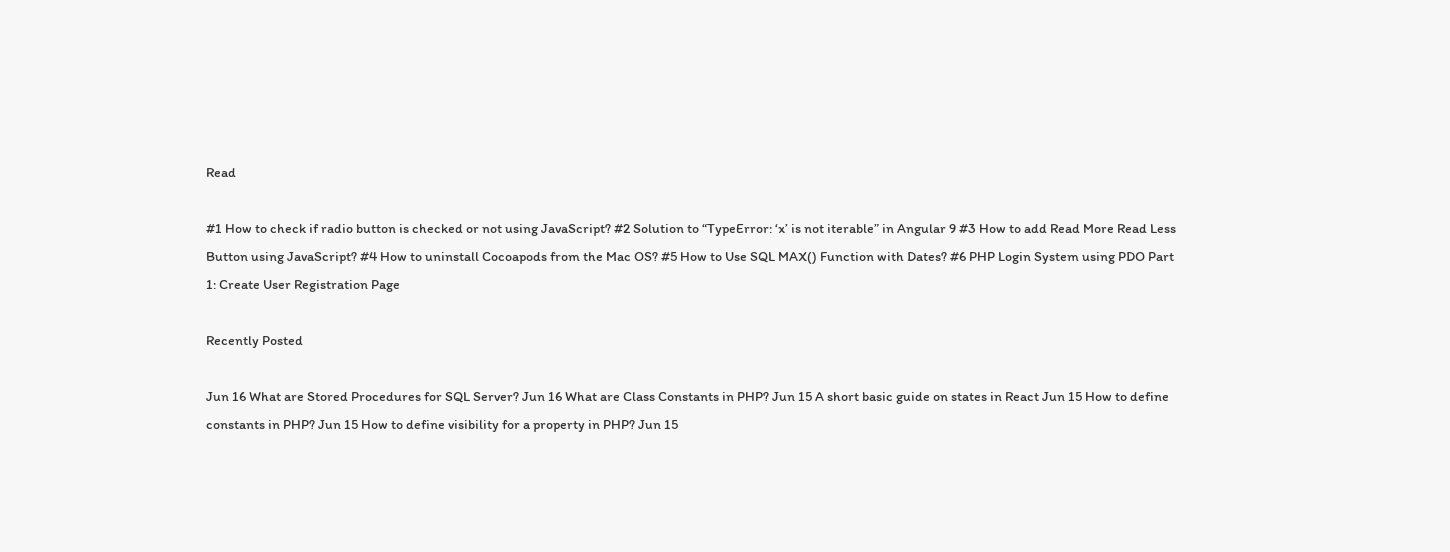Read

#1 How to check if radio button is checked or not using JavaScript? #2 Solution to “TypeError: ‘x’ is not iterable” in Angular 9 #3 How to add Read More Read Less Button using JavaScript? #4 How to uninstall Cocoapods from the Mac OS? #5 How to Use SQL MAX() Function with Dates? #6 PHP Login System using PDO Part 1: Create User Registration Page

Recently Posted

Jun 16 What are Stored Procedures for SQL Server? Jun 16 What are Class Constants in PHP? Jun 15 A short basic guide on states in React Jun 15 How to define constants in PHP? Jun 15 How to define visibility for a property in PHP? Jun 15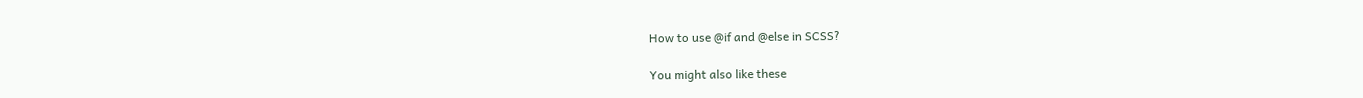How to use @if and @else in SCSS?

You might also like these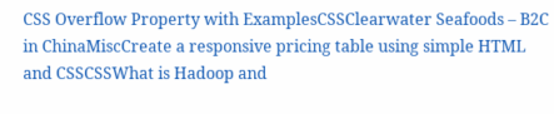CSS Overflow Property with ExamplesCSSClearwater Seafoods – B2C in ChinaMiscCreate a responsive pricing table using simple HTML and CSSCSSWhat is Hadoop and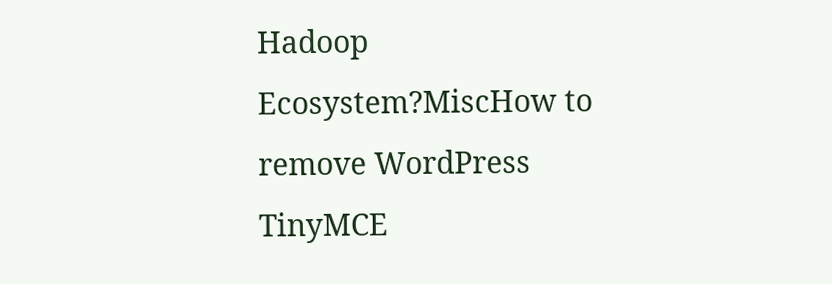Hadoop Ecosystem?MiscHow to remove WordPress TinyMCE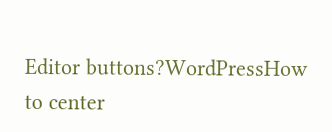Editor buttons?WordPressHow to center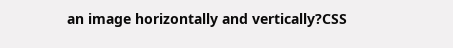an image horizontally and vertically?CSS